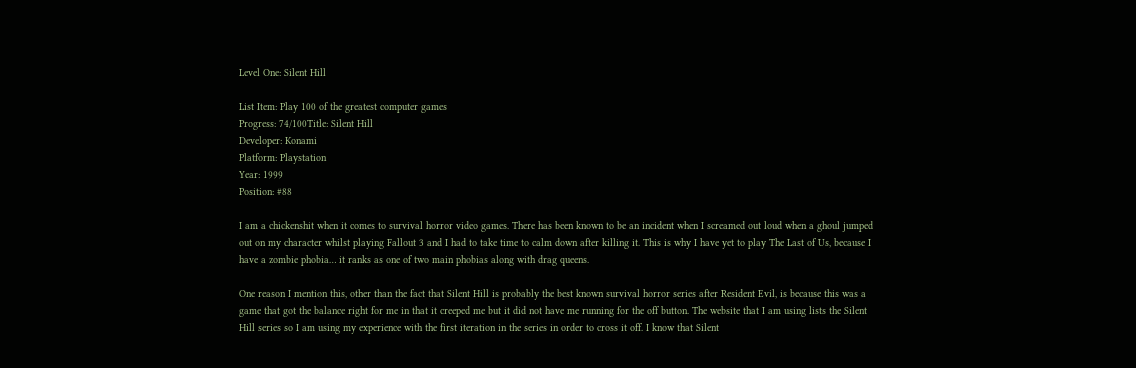Level One: Silent Hill

List Item: Play 100 of the greatest computer games
Progress: 74/100Title: Silent Hill
Developer: Konami
Platform: Playstation
Year: 1999
Position: #88

I am a chickenshit when it comes to survival horror video games. There has been known to be an incident when I screamed out loud when a ghoul jumped out on my character whilst playing Fallout 3 and I had to take time to calm down after killing it. This is why I have yet to play The Last of Us, because I have a zombie phobia… it ranks as one of two main phobias along with drag queens.

One reason I mention this, other than the fact that Silent Hill is probably the best known survival horror series after Resident Evil, is because this was a game that got the balance right for me in that it creeped me but it did not have me running for the off button. The website that I am using lists the Silent Hill series so I am using my experience with the first iteration in the series in order to cross it off. I know that Silent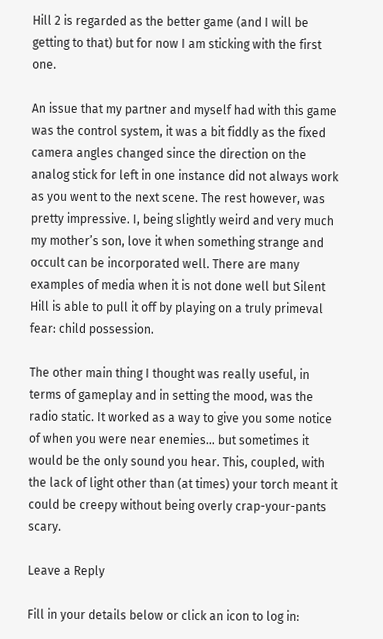Hill 2 is regarded as the better game (and I will be getting to that) but for now I am sticking with the first one.

An issue that my partner and myself had with this game was the control system, it was a bit fiddly as the fixed camera angles changed since the direction on the analog stick for left in one instance did not always work as you went to the next scene. The rest however, was pretty impressive. I, being slightly weird and very much my mother’s son, love it when something strange and occult can be incorporated well. There are many examples of media when it is not done well but Silent Hill is able to pull it off by playing on a truly primeval fear: child possession.

The other main thing I thought was really useful, in terms of gameplay and in setting the mood, was the radio static. It worked as a way to give you some notice of when you were near enemies… but sometimes it would be the only sound you hear. This, coupled, with the lack of light other than (at times) your torch meant it could be creepy without being overly crap-your-pants scary.

Leave a Reply

Fill in your details below or click an icon to log in: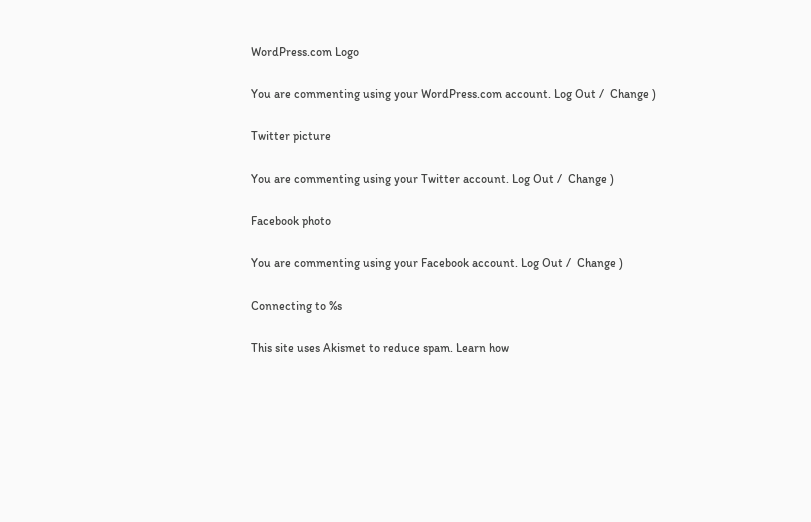WordPress.com Logo

You are commenting using your WordPress.com account. Log Out /  Change )

Twitter picture

You are commenting using your Twitter account. Log Out /  Change )

Facebook photo

You are commenting using your Facebook account. Log Out /  Change )

Connecting to %s

This site uses Akismet to reduce spam. Learn how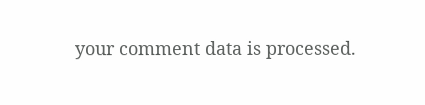your comment data is processed.